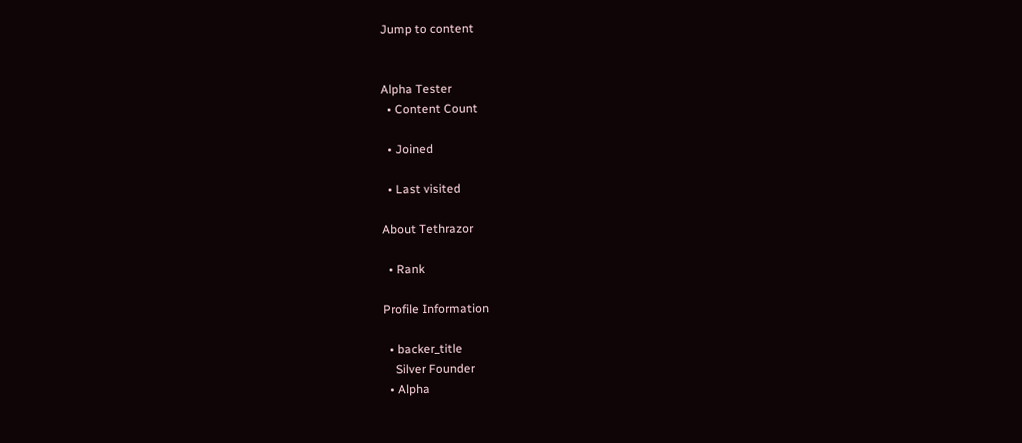Jump to content


Alpha Tester
  • Content Count

  • Joined

  • Last visited

About Tethrazor

  • Rank

Profile Information

  • backer_title
    Silver Founder
  • Alpha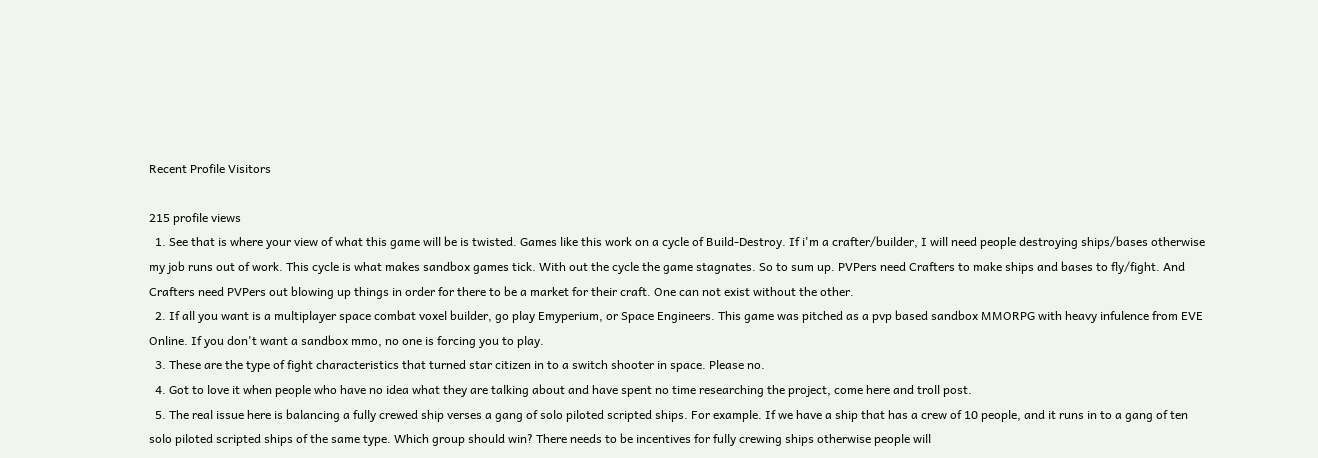Recent Profile Visitors

215 profile views
  1. See that is where your view of what this game will be is twisted. Games like this work on a cycle of Build-Destroy. If i'm a crafter/builder, I will need people destroying ships/bases otherwise my job runs out of work. This cycle is what makes sandbox games tick. With out the cycle the game stagnates. So to sum up. PVPers need Crafters to make ships and bases to fly/fight. And Crafters need PVPers out blowing up things in order for there to be a market for their craft. One can not exist without the other.
  2. If all you want is a multiplayer space combat voxel builder, go play Emyperium, or Space Engineers. This game was pitched as a pvp based sandbox MMORPG with heavy infulence from EVE Online. If you don't want a sandbox mmo, no one is forcing you to play.
  3. These are the type of fight characteristics that turned star citizen in to a switch shooter in space. Please no.
  4. Got to love it when people who have no idea what they are talking about and have spent no time researching the project, come here and troll post.
  5. The real issue here is balancing a fully crewed ship verses a gang of solo piloted scripted ships. For example. If we have a ship that has a crew of 10 people, and it runs in to a gang of ten solo piloted scripted ships of the same type. Which group should win? There needs to be incentives for fully crewing ships otherwise people will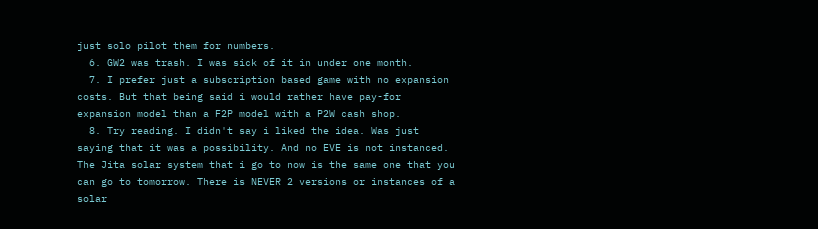just solo pilot them for numbers.
  6. GW2 was trash. I was sick of it in under one month.
  7. I prefer just a subscription based game with no expansion costs. But that being said i would rather have pay-for expansion model than a F2P model with a P2W cash shop.
  8. Try reading. I didn't say i liked the idea. Was just saying that it was a possibility. And no EVE is not instanced. The Jita solar system that i go to now is the same one that you can go to tomorrow. There is NEVER 2 versions or instances of a solar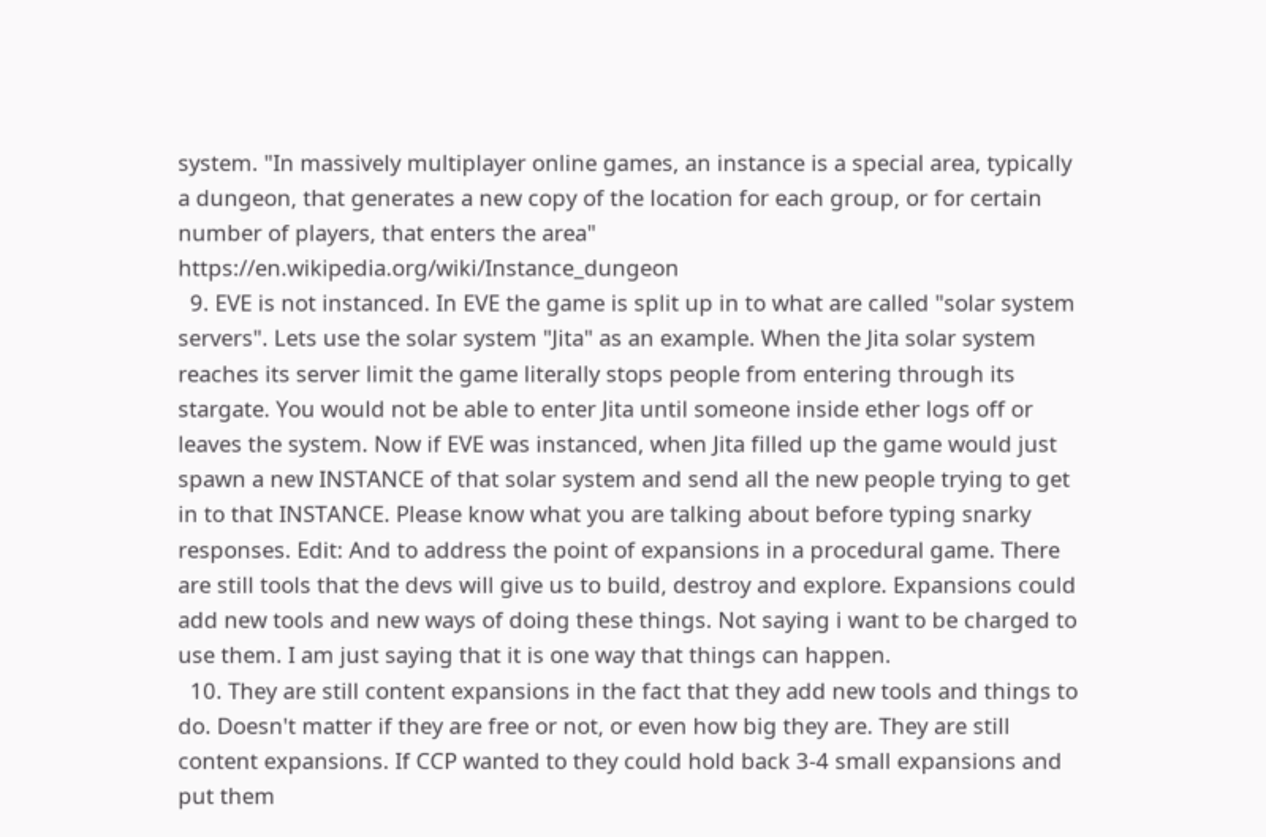system. "In massively multiplayer online games, an instance is a special area, typically a dungeon, that generates a new copy of the location for each group, or for certain number of players, that enters the area" https://en.wikipedia.org/wiki/Instance_dungeon
  9. EVE is not instanced. In EVE the game is split up in to what are called "solar system servers". Lets use the solar system "Jita" as an example. When the Jita solar system reaches its server limit the game literally stops people from entering through its stargate. You would not be able to enter Jita until someone inside ether logs off or leaves the system. Now if EVE was instanced, when Jita filled up the game would just spawn a new INSTANCE of that solar system and send all the new people trying to get in to that INSTANCE. Please know what you are talking about before typing snarky responses. Edit: And to address the point of expansions in a procedural game. There are still tools that the devs will give us to build, destroy and explore. Expansions could add new tools and new ways of doing these things. Not saying i want to be charged to use them. I am just saying that it is one way that things can happen.
  10. They are still content expansions in the fact that they add new tools and things to do. Doesn't matter if they are free or not, or even how big they are. They are still content expansions. If CCP wanted to they could hold back 3-4 small expansions and put them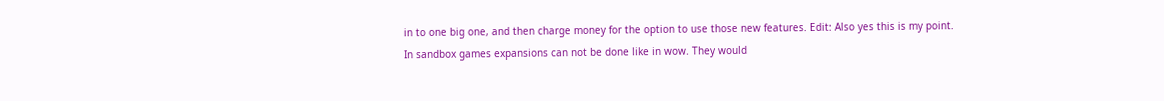in to one big one, and then charge money for the option to use those new features. Edit: Also yes this is my point. In sandbox games expansions can not be done like in wow. They would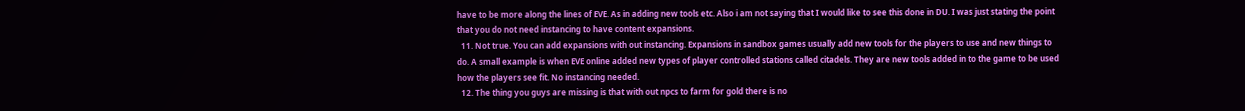have to be more along the lines of EVE. As in adding new tools etc. Also i am not saying that I would like to see this done in DU. I was just stating the point that you do not need instancing to have content expansions.
  11. Not true. You can add expansions with out instancing. Expansions in sandbox games usually add new tools for the players to use and new things to do. A small example is when EVE online added new types of player controlled stations called citadels. They are new tools added in to the game to be used how the players see fit. No instancing needed.
  12. The thing you guys are missing is that with out npcs to farm for gold there is no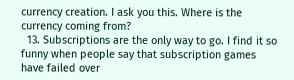currency creation. I ask you this. Where is the currency coming from?
  13. Subscriptions are the only way to go. I find it so funny when people say that subscription games have failed over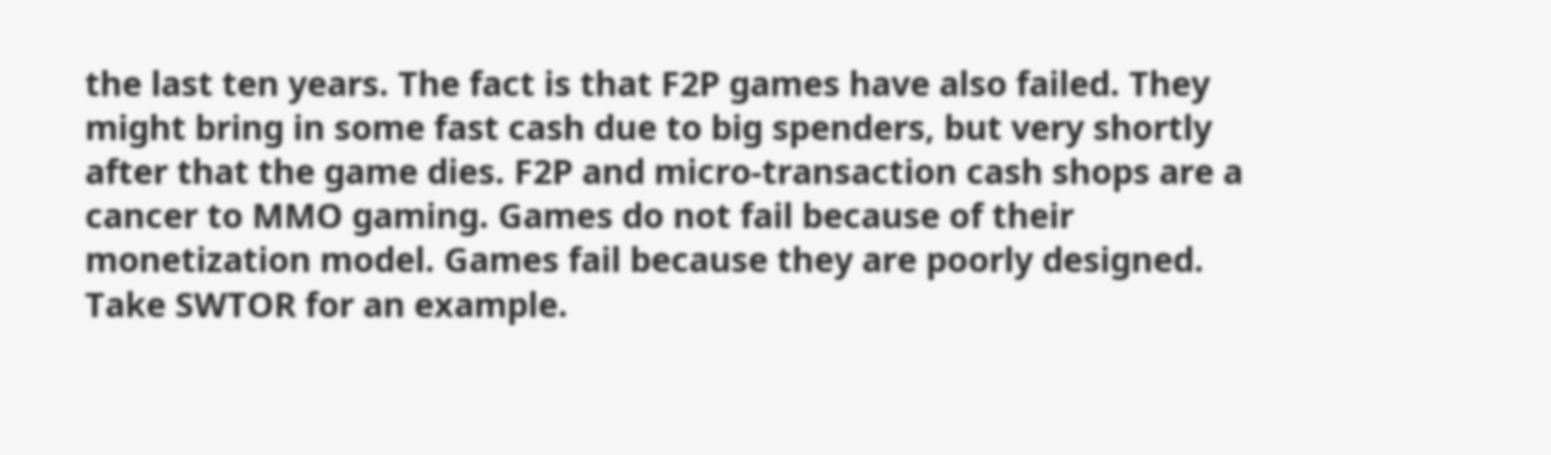the last ten years. The fact is that F2P games have also failed. They might bring in some fast cash due to big spenders, but very shortly after that the game dies. F2P and micro-transaction cash shops are a cancer to MMO gaming. Games do not fail because of their monetization model. Games fail because they are poorly designed. Take SWTOR for an example.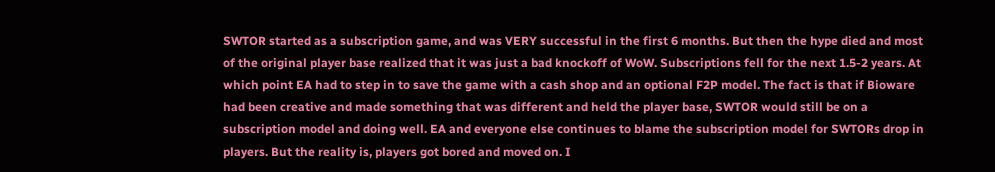SWTOR started as a subscription game, and was VERY successful in the first 6 months. But then the hype died and most of the original player base realized that it was just a bad knockoff of WoW. Subscriptions fell for the next 1.5-2 years. At which point EA had to step in to save the game with a cash shop and an optional F2P model. The fact is that if Bioware had been creative and made something that was different and held the player base, SWTOR would still be on a subscription model and doing well. EA and everyone else continues to blame the subscription model for SWTORs drop in players. But the reality is, players got bored and moved on. I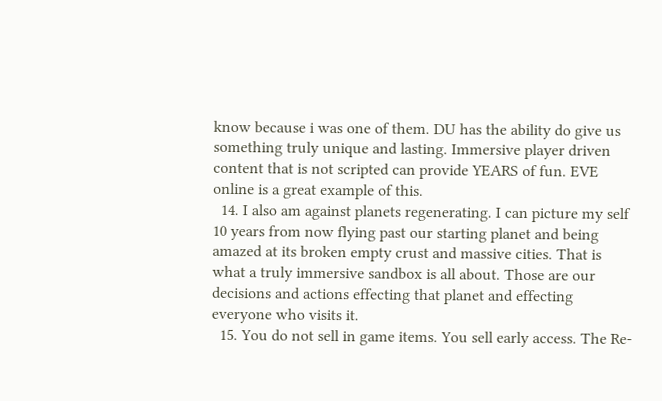know because i was one of them. DU has the ability do give us something truly unique and lasting. Immersive player driven content that is not scripted can provide YEARS of fun. EVE online is a great example of this.
  14. I also am against planets regenerating. I can picture my self 10 years from now flying past our starting planet and being amazed at its broken empty crust and massive cities. That is what a truly immersive sandbox is all about. Those are our decisions and actions effecting that planet and effecting everyone who visits it.
  15. You do not sell in game items. You sell early access. The Re-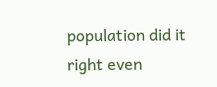population did it right even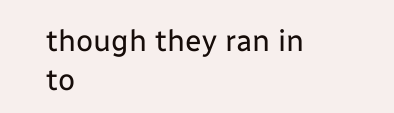though they ran in to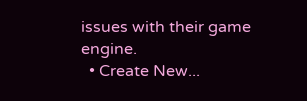issues with their game engine.
  • Create New...